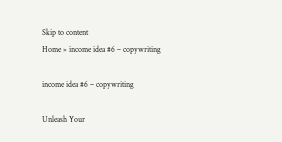Skip to content
Home » income idea #6 – copywriting

income idea #6 – copywriting

Unleash Your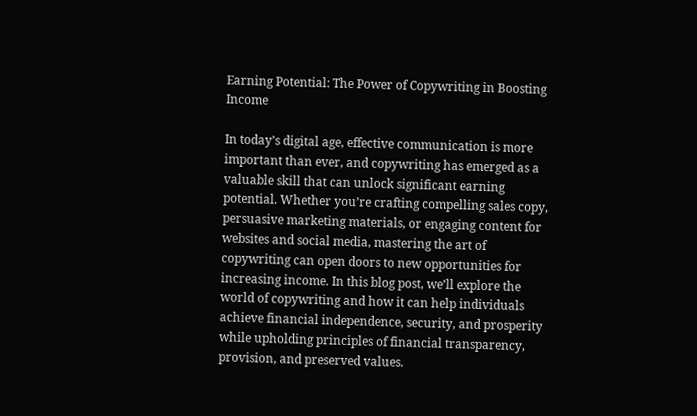Earning Potential: The Power of Copywriting in Boosting Income

In today’s digital age, effective communication is more important than ever, and copywriting has emerged as a valuable skill that can unlock significant earning potential. Whether you’re crafting compelling sales copy, persuasive marketing materials, or engaging content for websites and social media, mastering the art of copywriting can open doors to new opportunities for increasing income. In this blog post, we’ll explore the world of copywriting and how it can help individuals achieve financial independence, security, and prosperity while upholding principles of financial transparency, provision, and preserved values.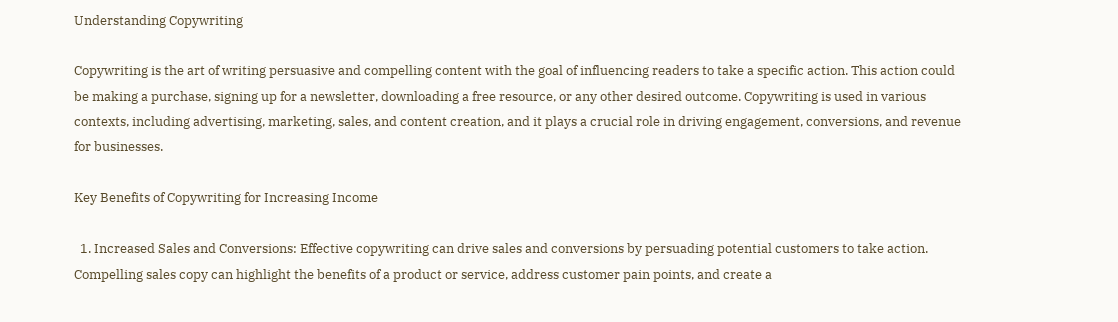Understanding Copywriting

Copywriting is the art of writing persuasive and compelling content with the goal of influencing readers to take a specific action. This action could be making a purchase, signing up for a newsletter, downloading a free resource, or any other desired outcome. Copywriting is used in various contexts, including advertising, marketing, sales, and content creation, and it plays a crucial role in driving engagement, conversions, and revenue for businesses.

Key Benefits of Copywriting for Increasing Income

  1. Increased Sales and Conversions: Effective copywriting can drive sales and conversions by persuading potential customers to take action. Compelling sales copy can highlight the benefits of a product or service, address customer pain points, and create a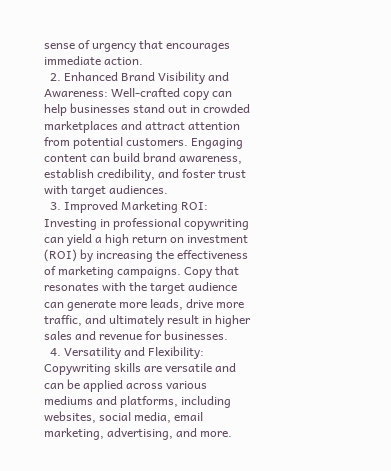sense of urgency that encourages immediate action.
  2. Enhanced Brand Visibility and Awareness: Well-crafted copy can help businesses stand out in crowded marketplaces and attract attention from potential customers. Engaging content can build brand awareness, establish credibility, and foster trust with target audiences.
  3. Improved Marketing ROI: Investing in professional copywriting can yield a high return on investment (ROI) by increasing the effectiveness of marketing campaigns. Copy that resonates with the target audience can generate more leads, drive more traffic, and ultimately result in higher sales and revenue for businesses.
  4. Versatility and Flexibility: Copywriting skills are versatile and can be applied across various mediums and platforms, including websites, social media, email marketing, advertising, and more.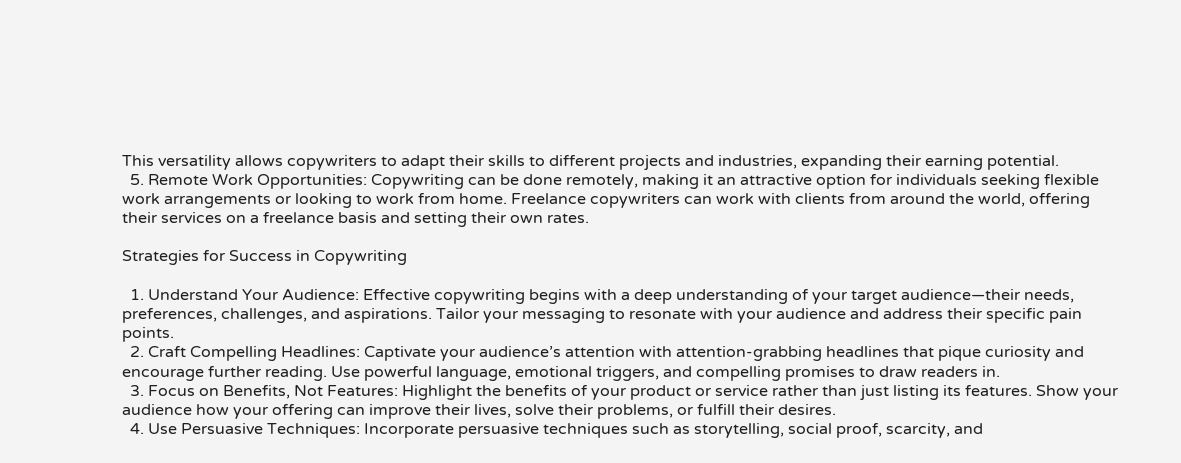This versatility allows copywriters to adapt their skills to different projects and industries, expanding their earning potential.
  5. Remote Work Opportunities: Copywriting can be done remotely, making it an attractive option for individuals seeking flexible work arrangements or looking to work from home. Freelance copywriters can work with clients from around the world, offering their services on a freelance basis and setting their own rates.

Strategies for Success in Copywriting

  1. Understand Your Audience: Effective copywriting begins with a deep understanding of your target audience—their needs, preferences, challenges, and aspirations. Tailor your messaging to resonate with your audience and address their specific pain points.
  2. Craft Compelling Headlines: Captivate your audience’s attention with attention-grabbing headlines that pique curiosity and encourage further reading. Use powerful language, emotional triggers, and compelling promises to draw readers in.
  3. Focus on Benefits, Not Features: Highlight the benefits of your product or service rather than just listing its features. Show your audience how your offering can improve their lives, solve their problems, or fulfill their desires.
  4. Use Persuasive Techniques: Incorporate persuasive techniques such as storytelling, social proof, scarcity, and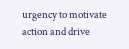urgency to motivate action and drive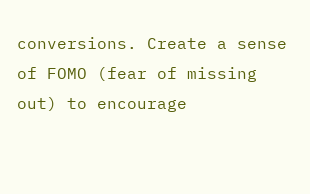conversions. Create a sense of FOMO (fear of missing out) to encourage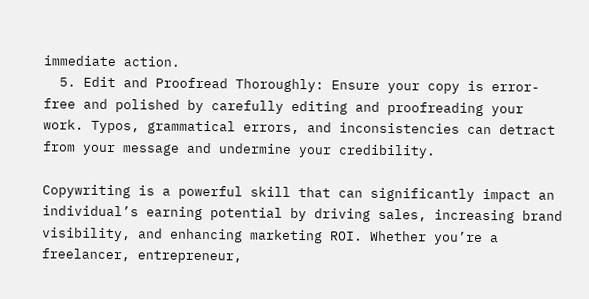immediate action.
  5. Edit and Proofread Thoroughly: Ensure your copy is error-free and polished by carefully editing and proofreading your work. Typos, grammatical errors, and inconsistencies can detract from your message and undermine your credibility.

Copywriting is a powerful skill that can significantly impact an individual’s earning potential by driving sales, increasing brand visibility, and enhancing marketing ROI. Whether you’re a freelancer, entrepreneur,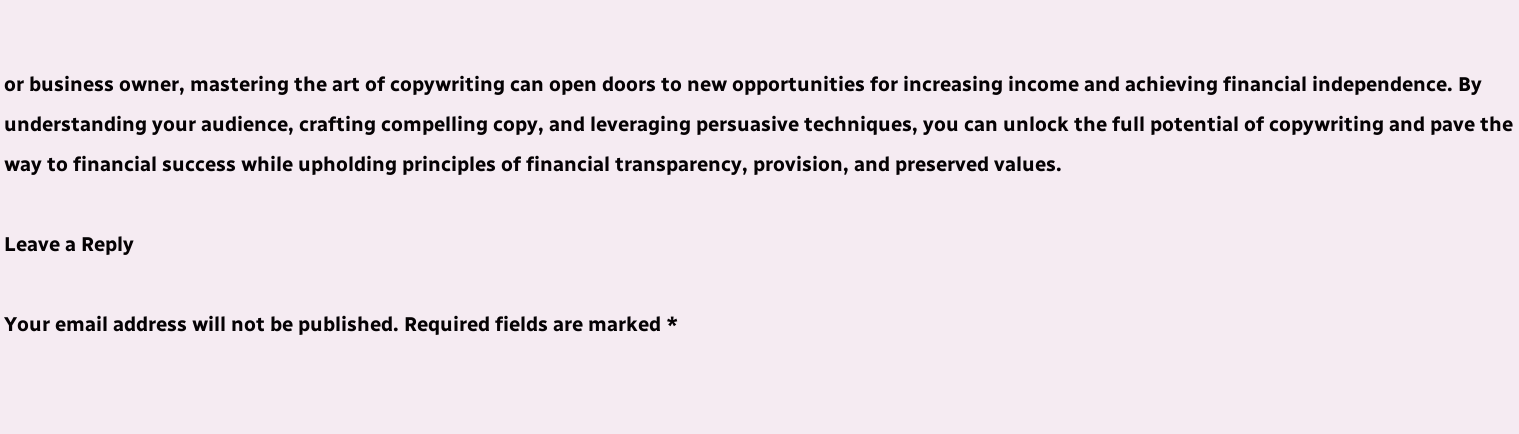or business owner, mastering the art of copywriting can open doors to new opportunities for increasing income and achieving financial independence. By understanding your audience, crafting compelling copy, and leveraging persuasive techniques, you can unlock the full potential of copywriting and pave the way to financial success while upholding principles of financial transparency, provision, and preserved values.

Leave a Reply

Your email address will not be published. Required fields are marked *